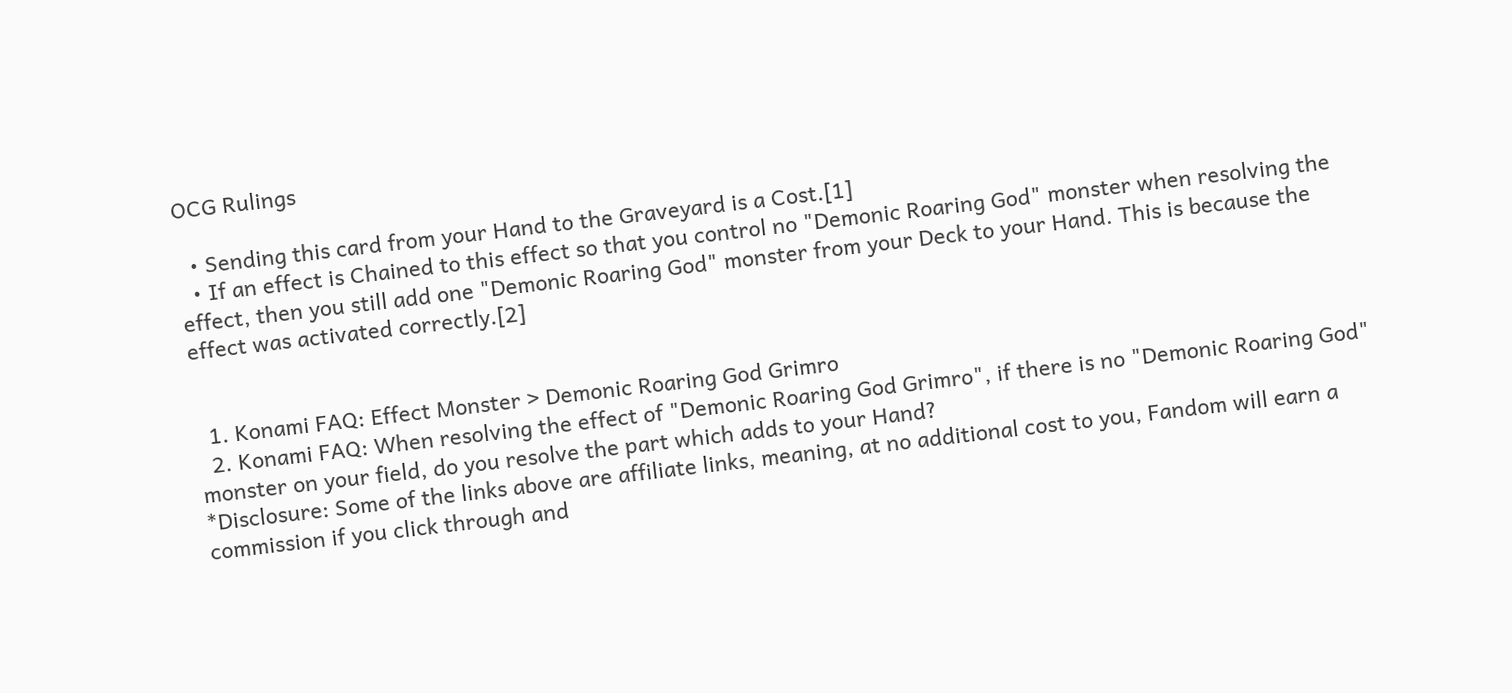OCG Rulings

  • Sending this card from your Hand to the Graveyard is a Cost.[1]
  • If an effect is Chained to this effect so that you control no "Demonic Roaring God" monster when resolving the effect, then you still add one "Demonic Roaring God" monster from your Deck to your Hand. This is because the effect was activated correctly.[2]


  1. Konami FAQ: Effect Monster > Demonic Roaring God Grimro
  2. Konami FAQ: When resolving the effect of "Demonic Roaring God Grimro", if there is no "Demonic Roaring God" monster on your field, do you resolve the part which adds to your Hand?
*Disclosure: Some of the links above are affiliate links, meaning, at no additional cost to you, Fandom will earn a commission if you click through and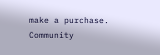make a purchase. Community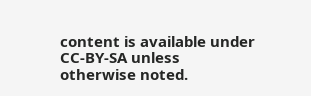content is available under CC-BY-SA unless otherwise noted.